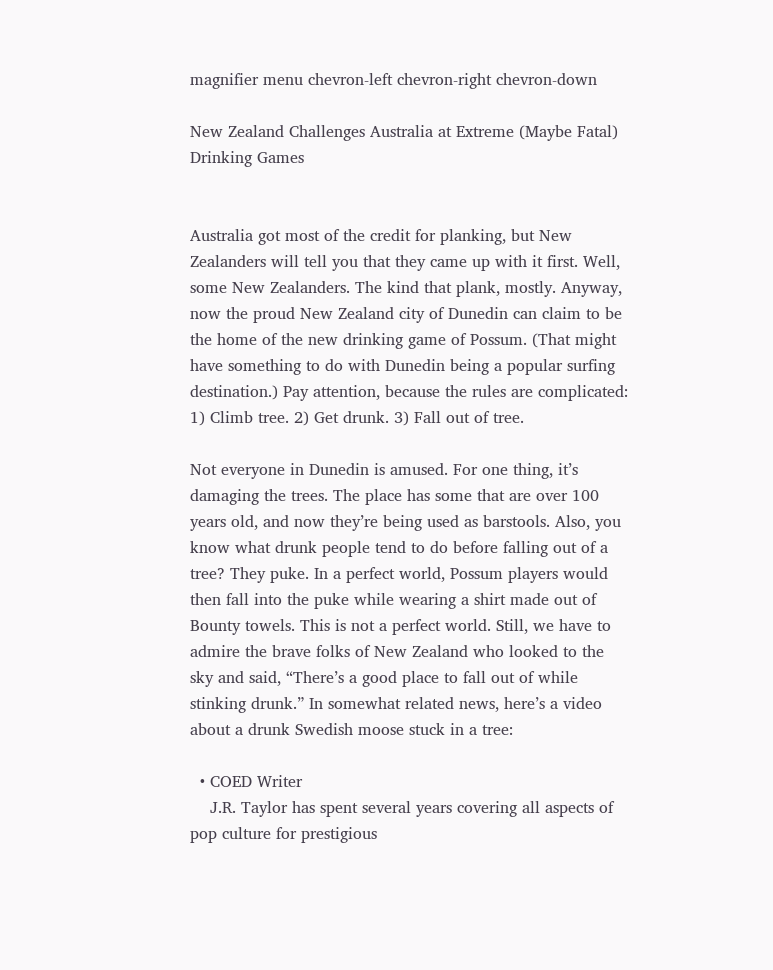magnifier menu chevron-left chevron-right chevron-down

New Zealand Challenges Australia at Extreme (Maybe Fatal) Drinking Games


Australia got most of the credit for planking, but New Zealanders will tell you that they came up with it first. Well, some New Zealanders. The kind that plank, mostly. Anyway, now the proud New Zealand city of Dunedin can claim to be the home of the new drinking game of Possum. (That might have something to do with Dunedin being a popular surfing destination.) Pay attention, because the rules are complicated: 1) Climb tree. 2) Get drunk. 3) Fall out of tree.

Not everyone in Dunedin is amused. For one thing, it’s damaging the trees. The place has some that are over 100 years old, and now they’re being used as barstools. Also, you know what drunk people tend to do before falling out of a tree? They puke. In a perfect world, Possum players would then fall into the puke while wearing a shirt made out of Bounty towels. This is not a perfect world. Still, we have to admire the brave folks of New Zealand who looked to the sky and said, “There’s a good place to fall out of while stinking drunk.” In somewhat related news, here’s a video about a drunk Swedish moose stuck in a tree:

  • COED Writer
    J.R. Taylor has spent several years covering all aspects of pop culture for prestigious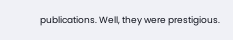publications. Well, they were prestigious.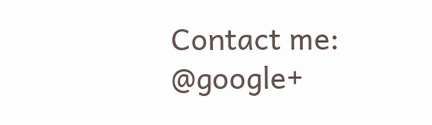Contact me: @google+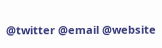@twitter @email @website